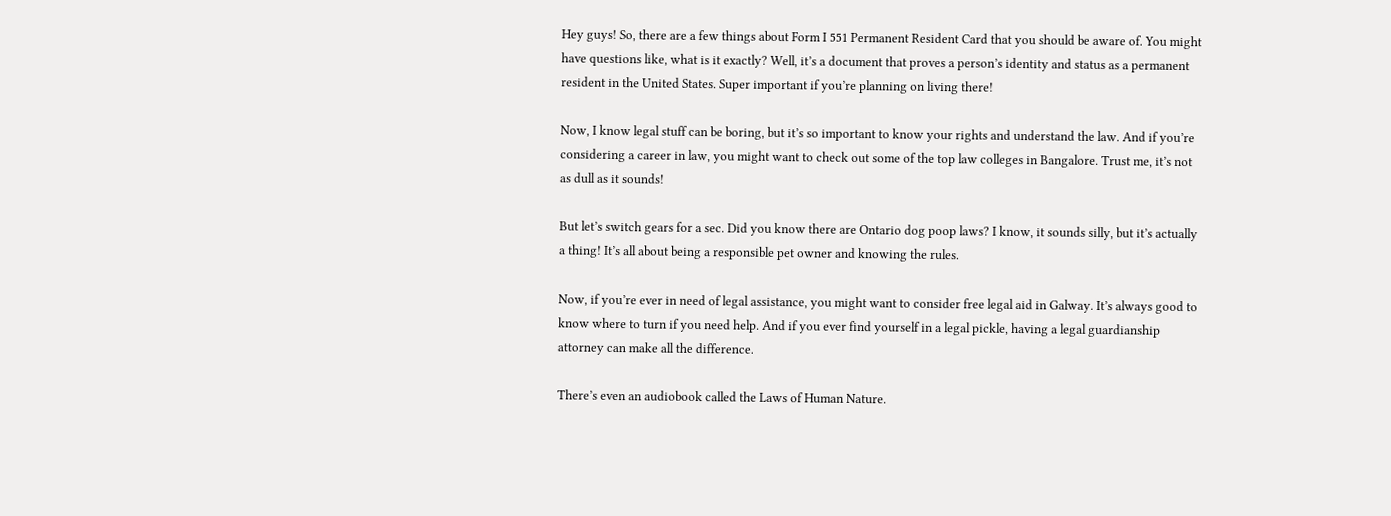Hey guys! So, there are a few things about Form I 551 Permanent Resident Card that you should be aware of. You might have questions like, what is it exactly? Well, it’s a document that proves a person’s identity and status as a permanent resident in the United States. Super important if you’re planning on living there!

Now, I know legal stuff can be boring, but it’s so important to know your rights and understand the law. And if you’re considering a career in law, you might want to check out some of the top law colleges in Bangalore. Trust me, it’s not as dull as it sounds!

But let’s switch gears for a sec. Did you know there are Ontario dog poop laws? I know, it sounds silly, but it’s actually a thing! It’s all about being a responsible pet owner and knowing the rules.

Now, if you’re ever in need of legal assistance, you might want to consider free legal aid in Galway. It’s always good to know where to turn if you need help. And if you ever find yourself in a legal pickle, having a legal guardianship attorney can make all the difference.

There’s even an audiobook called the Laws of Human Nature.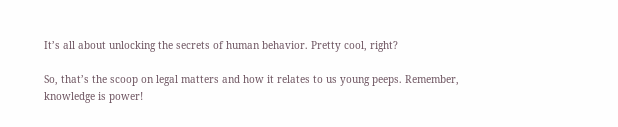It’s all about unlocking the secrets of human behavior. Pretty cool, right?

So, that’s the scoop on legal matters and how it relates to us young peeps. Remember, knowledge is power!